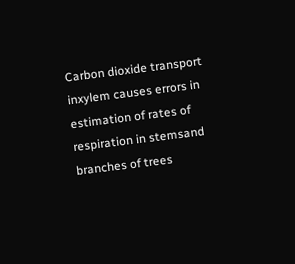Carbon dioxide transport inxylem causes errors in estimation of rates of respiration in stemsand branches of trees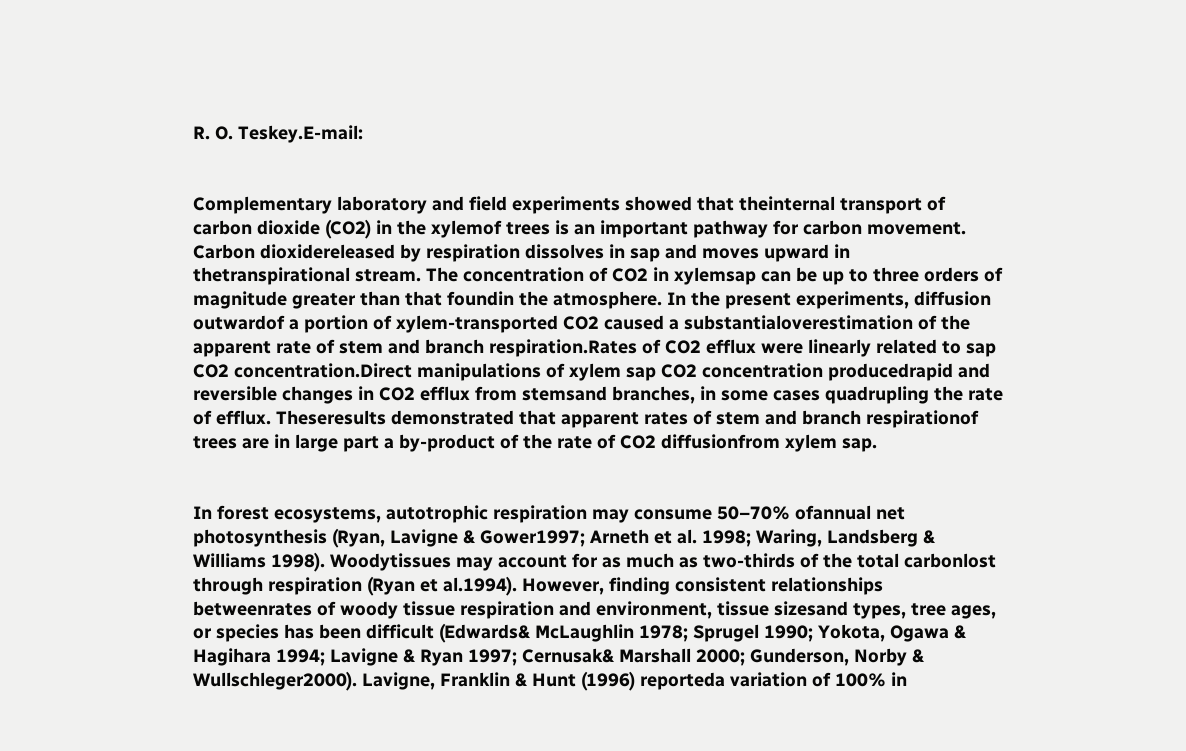R. O. Teskey.E-mail:


Complementary laboratory and field experiments showed that theinternal transport of carbon dioxide (CO2) in the xylemof trees is an important pathway for carbon movement. Carbon dioxidereleased by respiration dissolves in sap and moves upward in thetranspirational stream. The concentration of CO2 in xylemsap can be up to three orders of magnitude greater than that foundin the atmosphere. In the present experiments, diffusion outwardof a portion of xylem-transported CO2 caused a substantialoverestimation of the apparent rate of stem and branch respiration.Rates of CO2 efflux were linearly related to sap CO2 concentration.Direct manipulations of xylem sap CO2 concentration producedrapid and reversible changes in CO2 efflux from stemsand branches, in some cases quadrupling the rate of efflux. Theseresults demonstrated that apparent rates of stem and branch respirationof trees are in large part a by-product of the rate of CO2 diffusionfrom xylem sap.


In forest ecosystems, autotrophic respiration may consume 50–70% ofannual net photosynthesis (Ryan, Lavigne & Gower1997; Arneth et al. 1998; Waring, Landsberg & Williams 1998). Woodytissues may account for as much as two-thirds of the total carbonlost through respiration (Ryan et al.1994). However, finding consistent relationships betweenrates of woody tissue respiration and environment, tissue sizesand types, tree ages, or species has been difficult (Edwards& McLaughlin 1978; Sprugel 1990; Yokota, Ogawa & Hagihara 1994; Lavigne & Ryan 1997; Cernusak& Marshall 2000; Gunderson, Norby & Wullschleger2000). Lavigne, Franklin & Hunt (1996) reporteda variation of 100% in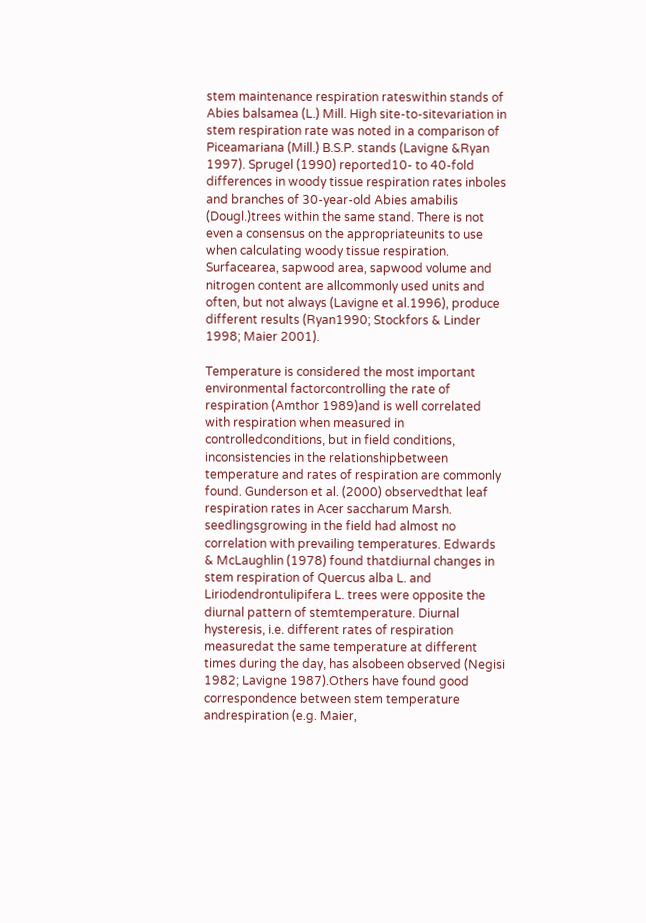stem maintenance respiration rateswithin stands of Abies balsamea (L.) Mill. High site-to-sitevariation in stem respiration rate was noted in a comparison of Piceamariana (Mill.) B.S.P. stands (Lavigne &Ryan 1997). Sprugel (1990) reported10- to 40-fold differences in woody tissue respiration rates inboles and branches of 30-year-old Abies amabilis (Dougl.)trees within the same stand. There is not even a consensus on the appropriateunits to use when calculating woody tissue respiration. Surfacearea, sapwood area, sapwood volume and nitrogen content are allcommonly used units and often, but not always (Lavigne et al.1996), produce different results (Ryan1990; Stockfors & Linder 1998; Maier 2001).

Temperature is considered the most important environmental factorcontrolling the rate of respiration (Amthor 1989)and is well correlated with respiration when measured in controlledconditions, but in field conditions, inconsistencies in the relationshipbetween temperature and rates of respiration are commonly found. Gunderson et al. (2000) observedthat leaf respiration rates in Acer saccharum Marsh. seedlingsgrowing in the field had almost no correlation with prevailing temperatures. Edwards & McLaughlin (1978) found thatdiurnal changes in stem respiration of Quercus alba L. and Liriodendrontulipifera L. trees were opposite the diurnal pattern of stemtemperature. Diurnal hysteresis, i.e. different rates of respiration measuredat the same temperature at different times during the day, has alsobeen observed (Negisi 1982; Lavigne 1987).Others have found good correspondence between stem temperature andrespiration (e.g. Maier,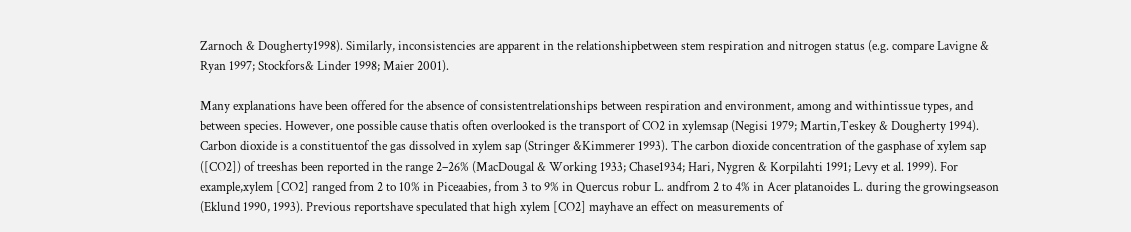Zarnoch & Dougherty1998). Similarly, inconsistencies are apparent in the relationshipbetween stem respiration and nitrogen status (e.g. compare Lavigne & Ryan 1997; Stockfors& Linder 1998; Maier 2001).

Many explanations have been offered for the absence of consistentrelationships between respiration and environment, among and withintissue types, and between species. However, one possible cause thatis often overlooked is the transport of CO2 in xylemsap (Negisi 1979; Martin,Teskey & Dougherty 1994). Carbon dioxide is a constituentof the gas dissolved in xylem sap (Stringer &Kimmerer 1993). The carbon dioxide concentration of the gasphase of xylem sap ([CO2]) of treeshas been reported in the range 2–26% (MacDougal & Working 1933; Chase1934; Hari, Nygren & Korpilahti 1991; Levy et al. 1999). For example,xylem [CO2] ranged from 2 to 10% in Piceaabies, from 3 to 9% in Quercus robur L. andfrom 2 to 4% in Acer platanoides L. during the growingseason (Eklund 1990, 1993). Previous reportshave speculated that high xylem [CO2] mayhave an effect on measurements of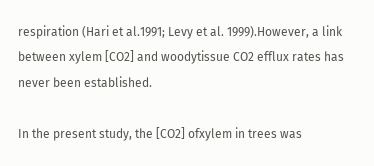respiration (Hari et al.1991; Levy et al. 1999).However, a link between xylem [CO2] and woodytissue CO2 efflux rates has never been established.

In the present study, the [CO2] ofxylem in trees was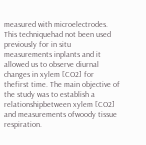measured with microelectrodes. This techniquehad not been used previously for in situ measurements inplants and it allowed us to observe diurnal changes in xylem [CO2] for thefirst time. The main objective of the study was to establish a relationshipbetween xylem [CO2] and measurements ofwoody tissue respiration.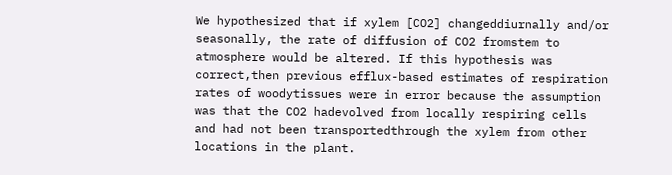We hypothesized that if xylem [CO2] changeddiurnally and/or seasonally, the rate of diffusion of CO2 fromstem to atmosphere would be altered. If this hypothesis was correct,then previous efflux-based estimates of respiration rates of woodytissues were in error because the assumption was that the CO2 hadevolved from locally respiring cells and had not been transportedthrough the xylem from other locations in the plant.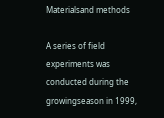Materialsand methods

A series of field experiments was conducted during the growingseason in 1999,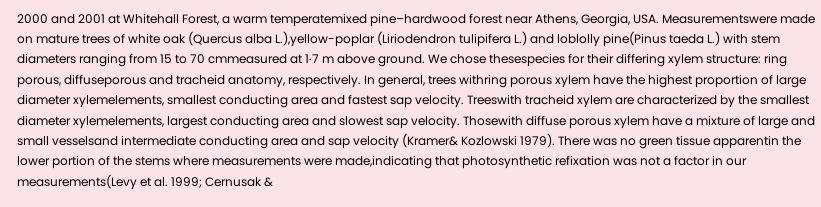2000 and 2001 at Whitehall Forest, a warm temperatemixed pine–hardwood forest near Athens, Georgia, USA. Measurementswere made on mature trees of white oak (Quercus alba L.),yellow-poplar (Liriodendron tulipifera L.) and loblolly pine(Pinus taeda L.) with stem diameters ranging from 15 to 70 cmmeasured at 1·7 m above ground. We chose thesespecies for their differing xylem structure: ring porous, diffuseporous and tracheid anatomy, respectively. In general, trees withring porous xylem have the highest proportion of large diameter xylemelements, smallest conducting area and fastest sap velocity. Treeswith tracheid xylem are characterized by the smallest diameter xylemelements, largest conducting area and slowest sap velocity. Thosewith diffuse porous xylem have a mixture of large and small vesselsand intermediate conducting area and sap velocity (Kramer& Kozlowski 1979). There was no green tissue apparentin the lower portion of the stems where measurements were made,indicating that photosynthetic refixation was not a factor in our measurements(Levy et al. 1999; Cernusak &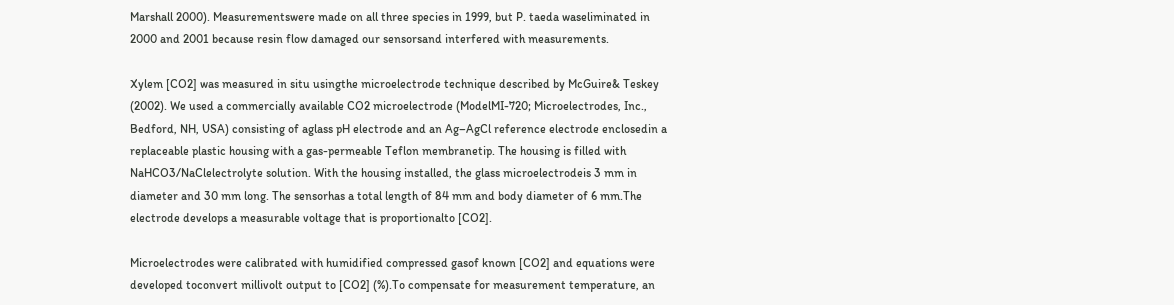Marshall 2000). Measurementswere made on all three species in 1999, but P. taeda waseliminated in 2000 and 2001 because resin flow damaged our sensorsand interfered with measurements.

Xylem [CO2] was measured in situ usingthe microelectrode technique described by McGuire& Teskey (2002). We used a commercially available CO2 microelectrode (ModelMI-720; Microelectrodes, Inc., Bedford, NH, USA) consisting of aglass pH electrode and an Ag–AgCl reference electrode enclosedin a replaceable plastic housing with a gas-permeable Teflon membranetip. The housing is filled with NaHCO3/NaClelectrolyte solution. With the housing installed, the glass microelectrodeis 3 mm in diameter and 30 mm long. The sensorhas a total length of 84 mm and body diameter of 6 mm.The electrode develops a measurable voltage that is proportionalto [CO2].

Microelectrodes were calibrated with humidified compressed gasof known [CO2] and equations were developed toconvert millivolt output to [CO2] (%).To compensate for measurement temperature, an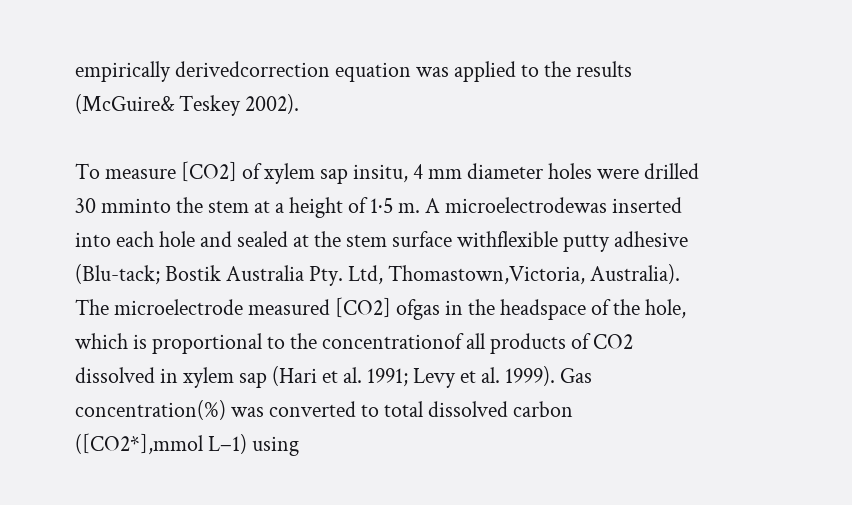empirically derivedcorrection equation was applied to the results (McGuire& Teskey 2002).

To measure [CO2] of xylem sap insitu, 4 mm diameter holes were drilled 30 mminto the stem at a height of 1·5 m. A microelectrodewas inserted into each hole and sealed at the stem surface withflexible putty adhesive (Blu-tack; Bostik Australia Pty. Ltd, Thomastown,Victoria, Australia). The microelectrode measured [CO2] ofgas in the headspace of the hole, which is proportional to the concentrationof all products of CO2 dissolved in xylem sap (Hari et al. 1991; Levy et al. 1999). Gas concentration(%) was converted to total dissolved carbon ([CO2*],mmol L−1) using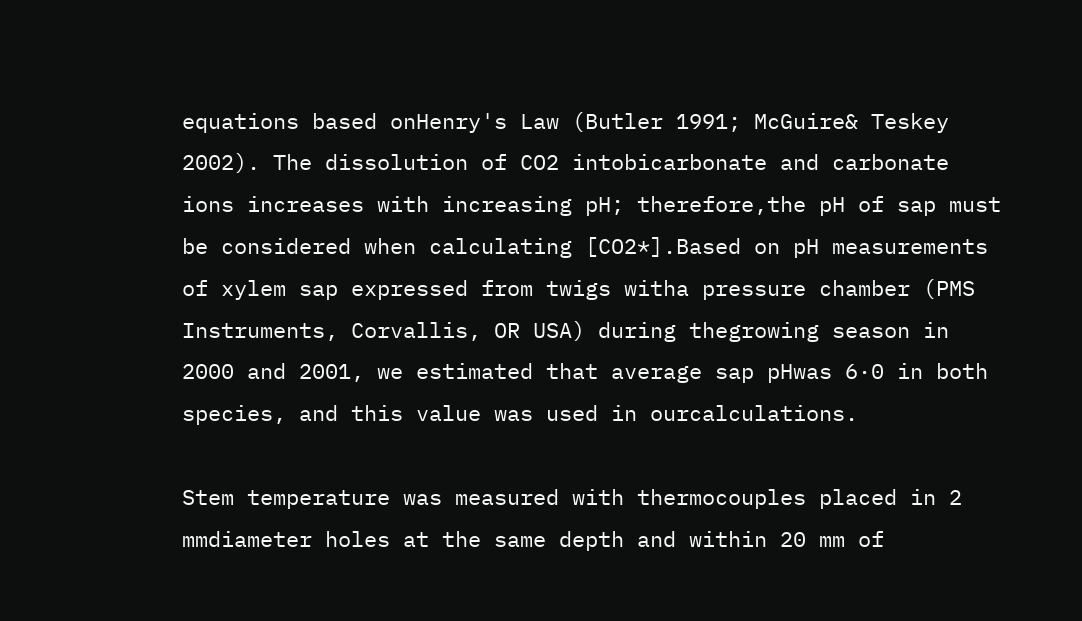equations based onHenry's Law (Butler 1991; McGuire& Teskey 2002). The dissolution of CO2 intobicarbonate and carbonate ions increases with increasing pH; therefore,the pH of sap must be considered when calculating [CO2*].Based on pH measurements of xylem sap expressed from twigs witha pressure chamber (PMS Instruments, Corvallis, OR USA) during thegrowing season in 2000 and 2001, we estimated that average sap pHwas 6·0 in both species, and this value was used in ourcalculations.

Stem temperature was measured with thermocouples placed in 2 mmdiameter holes at the same depth and within 20 mm of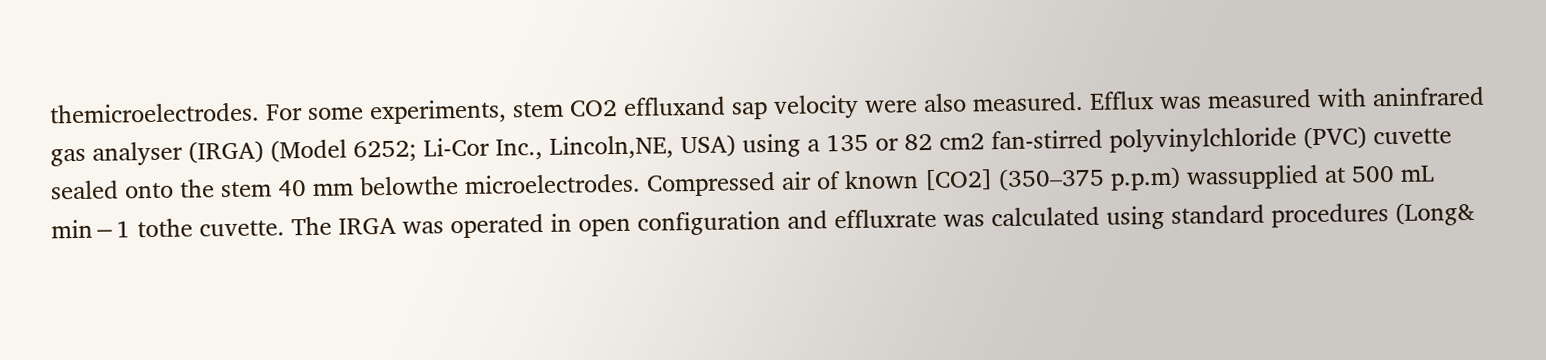themicroelectrodes. For some experiments, stem CO2 effluxand sap velocity were also measured. Efflux was measured with aninfrared gas analyser (IRGA) (Model 6252; Li-Cor Inc., Lincoln,NE, USA) using a 135 or 82 cm2 fan-stirred polyvinylchloride (PVC) cuvette sealed onto the stem 40 mm belowthe microelectrodes. Compressed air of known [CO2] (350–375 p.p.m) wassupplied at 500 mL min−1 tothe cuvette. The IRGA was operated in open configuration and effluxrate was calculated using standard procedures (Long&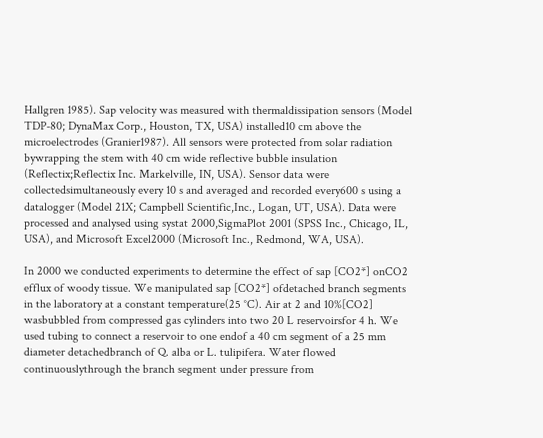Hallgren 1985). Sap velocity was measured with thermaldissipation sensors (Model TDP-80; DynaMax Corp., Houston, TX, USA) installed10 cm above the microelectrodes (Granier1987). All sensors were protected from solar radiation bywrapping the stem with 40 cm wide reflective bubble insulation (Reflectix;Reflectix Inc. Markelville, IN, USA). Sensor data were collectedsimultaneously every 10 s and averaged and recorded every600 s using a datalogger (Model 21X; Campbell Scientific,Inc., Logan, UT, USA). Data were processed and analysed using systat 2000,SigmaPlot 2001 (SPSS Inc., Chicago, IL, USA), and Microsoft Excel2000 (Microsoft Inc., Redmond, WA, USA).

In 2000 we conducted experiments to determine the effect of sap [CO2*] onCO2 efflux of woody tissue. We manipulated sap [CO2*] ofdetached branch segments in the laboratory at a constant temperature(25 °C). Air at 2 and 10%[CO2] wasbubbled from compressed gas cylinders into two 20 L reservoirsfor 4 h. We used tubing to connect a reservoir to one endof a 40 cm segment of a 25 mm diameter detachedbranch of Q. alba or L. tulipifera. Water flowed continuouslythrough the branch segment under pressure from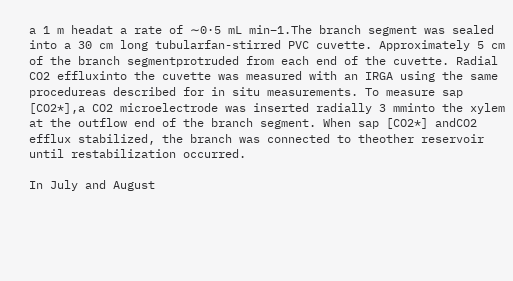a 1 m headat a rate of ∼0·5 mL min−1.The branch segment was sealed into a 30 cm long tubularfan-stirred PVC cuvette. Approximately 5 cm of the branch segmentprotruded from each end of the cuvette. Radial CO2 effluxinto the cuvette was measured with an IRGA using the same procedureas described for in situ measurements. To measure sap [CO2*],a CO2 microelectrode was inserted radially 3 mminto the xylem at the outflow end of the branch segment. When sap [CO2*] andCO2 efflux stabilized, the branch was connected to theother reservoir until restabilization occurred.

In July and August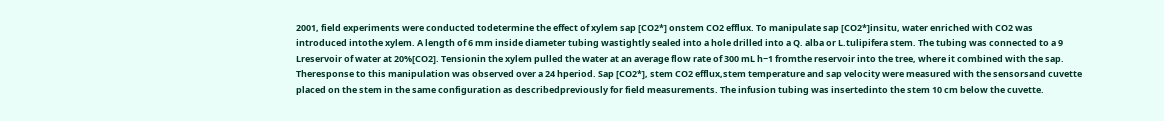2001, field experiments were conducted todetermine the effect of xylem sap [CO2*] onstem CO2 efflux. To manipulate sap [CO2*]insitu, water enriched with CO2 was introduced intothe xylem. A length of 6 mm inside diameter tubing wastightly sealed into a hole drilled into a Q. alba or L.tulipifera stem. The tubing was connected to a 9 Lreservoir of water at 20%[CO2]. Tensionin the xylem pulled the water at an average flow rate of 300 mL h−1 fromthe reservoir into the tree, where it combined with the sap. Theresponse to this manipulation was observed over a 24 hperiod. Sap [CO2*], stem CO2 efflux,stem temperature and sap velocity were measured with the sensorsand cuvette placed on the stem in the same configuration as describedpreviously for field measurements. The infusion tubing was insertedinto the stem 10 cm below the cuvette.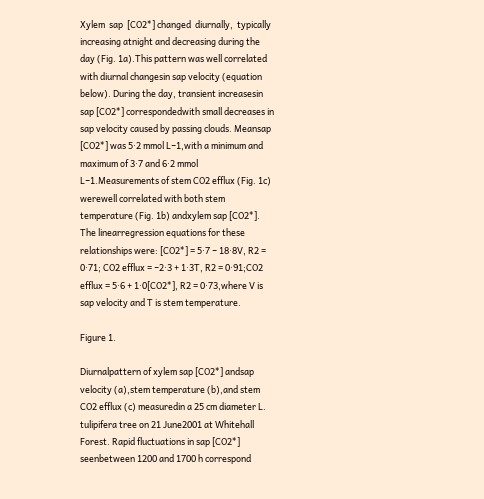Xylem  sap  [CO2*] changed  diurnally,  typically  increasing atnight and decreasing during the day (Fig. 1a).This pattern was well correlated with diurnal changesin sap velocity (equation below). During the day, transient increasesin sap [CO2*] correspondedwith small decreases in sap velocity caused by passing clouds. Meansap [CO2*] was 5·2 mmol L−1,with a minimum and maximum of 3·7 and 6·2 mmol L−1.Measurements of stem CO2 efflux (Fig. 1c) werewell correlated with both stem temperature (Fig. 1b) andxylem sap [CO2*]. The linearregression equations for these relationships were: [CO2*] = 5·7 − 18·8V, R2 = 0·71; CO2 efflux = −2·3 + 1·3T, R2 = 0·91;CO2 efflux = 5·6 + 1·0[CO2*], R2 = 0·73,where V is sap velocity and T is stem temperature.

Figure 1.

Diurnalpattern of xylem sap [CO2*] andsap velocity (a),stem temperature (b),and stem CO2 efflux (c) measuredin a 25 cm diameter L. tulipifera tree on 21 June2001 at Whitehall Forest. Rapid fluctuations in sap [CO2*] seenbetween 1200 and 1700 h correspond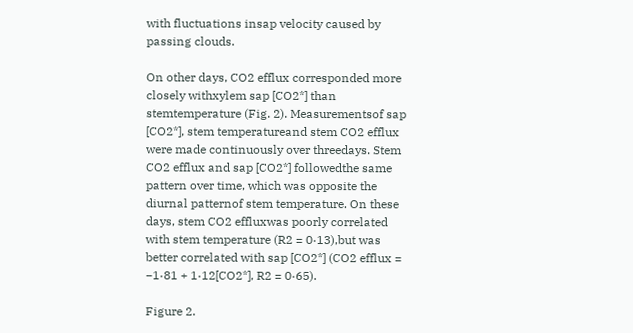with fluctuations insap velocity caused by passing clouds.

On other days, CO2 efflux corresponded more closely withxylem sap [CO2*] than stemtemperature (Fig. 2). Measurementsof sap [CO2*], stem temperatureand stem CO2 efflux were made continuously over threedays. Stem CO2 efflux and sap [CO2*] followedthe same pattern over time, which was opposite the diurnal patternof stem temperature. On these days, stem CO2 effluxwas poorly correlated with stem temperature (R2 = 0·13),but was better correlated with sap [CO2*] (CO2 efflux = −1·81 + 1·12[CO2*], R2 = 0·65).

Figure 2.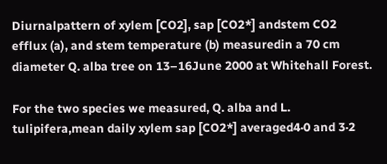Diurnalpattern of xylem [CO2], sap [CO2*] andstem CO2 efflux (a), and stem temperature (b) measuredin a 70 cm diameter Q. alba tree on 13–16June 2000 at Whitehall Forest.

For the two species we measured, Q. alba and L. tulipifera,mean daily xylem sap [CO2*] averaged4·0 and 3·2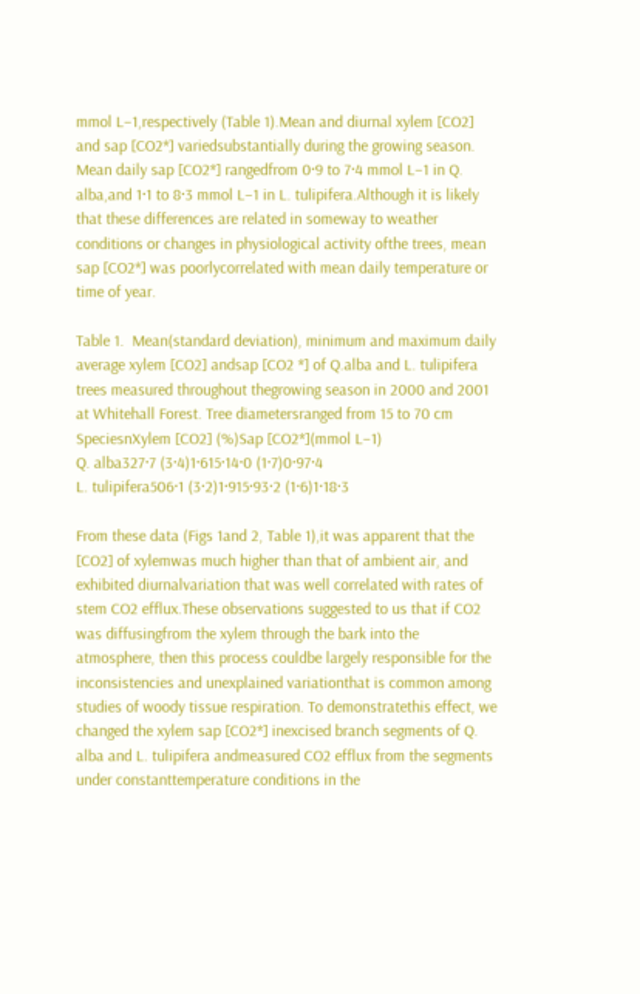mmol L−1,respectively (Table 1).Mean and diurnal xylem [CO2] and sap [CO2*] variedsubstantially during the growing season. Mean daily sap [CO2*] rangedfrom 0·9 to 7·4 mmol L−1 in Q. alba,and 1·1 to 8·3 mmol L−1 in L. tulipifera.Although it is likely that these differences are related in someway to weather conditions or changes in physiological activity ofthe trees, mean sap [CO2*] was poorlycorrelated with mean daily temperature or time of year.

Table 1.  Mean(standard deviation), minimum and maximum daily average xylem [CO2] andsap [CO2 *] of Q.alba and L. tulipifera trees measured throughout thegrowing season in 2000 and 2001 at Whitehall Forest. Tree diametersranged from 15 to 70 cm
SpeciesnXylem [CO2] (%)Sap [CO2*](mmol L−1)
Q. alba327·7 (3·4)1·615·14·0 (1·7)0·97·4
L. tulipifera506·1 (3·2)1·915·93·2 (1·6)1·18·3

From these data (Figs 1and 2, Table 1),it was apparent that the [CO2] of xylemwas much higher than that of ambient air, and exhibited diurnalvariation that was well correlated with rates of stem CO2 efflux.These observations suggested to us that if CO2 was diffusingfrom the xylem through the bark into the atmosphere, then this process couldbe largely responsible for the inconsistencies and unexplained variationthat is common among studies of woody tissue respiration. To demonstratethis effect, we changed the xylem sap [CO2*] inexcised branch segments of Q. alba and L. tulipifera andmeasured CO2 efflux from the segments under constanttemperature conditions in the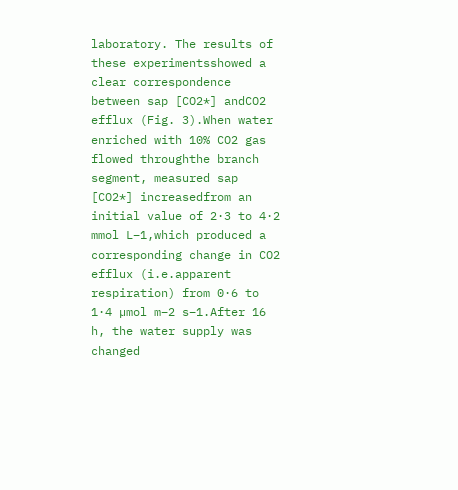laboratory. The results of these experimentsshowed a clear correspondence between sap [CO2*] andCO2 efflux (Fig. 3).When water enriched with 10% CO2 gas flowed throughthe branch segment, measured sap [CO2*] increasedfrom an initial value of 2·3 to 4·2 mmol L−1,which produced a corresponding change in CO2 efflux (i.e.apparent respiration) from 0·6 to 1·4 µmol m−2 s−1.After 16 h, the water supply was changed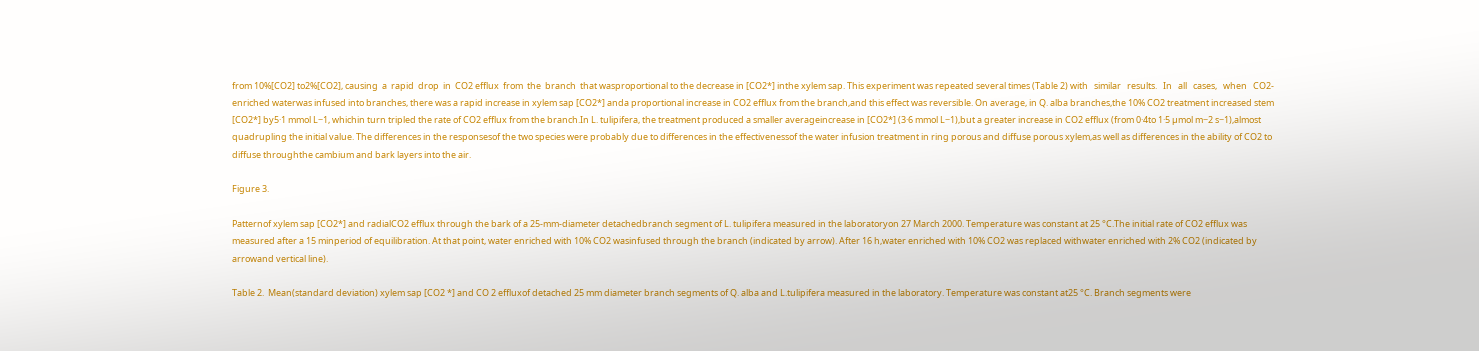from 10%[CO2] to2%[CO2], causing  a  rapid  drop  in  CO2 efflux  from  the  branch  that wasproportional to the decrease in [CO2*] inthe xylem sap. This experiment was repeated several times (Table 2) with   similar   results.   In   all   cases,   when   CO2-enriched waterwas infused into branches, there was a rapid increase in xylem sap [CO2*] anda proportional increase in CO2 efflux from the branch,and this effect was reversible. On average, in Q. alba branches,the 10% CO2 treatment increased stem [CO2*] by5·1 mmol L−1, whichin turn tripled the rate of CO2 efflux from the branch.In L. tulipifera, the treatment produced a smaller averageincrease in [CO2*] (3·6 mmol L−1),but a greater increase in CO2 efflux (from 0·4to 1·5 µmol m−2 s−1),almost quadrupling the initial value. The differences in the responsesof the two species were probably due to differences in the effectivenessof the water infusion treatment in ring porous and diffuse porous xylem,as well as differences in the ability of CO2 to diffuse throughthe cambium and bark layers into the air.

Figure 3.

Patternof xylem sap [CO2*] and radialCO2 efflux through the bark of a 25-mm-diameter detachedbranch segment of L. tulipifera measured in the laboratoryon 27 March 2000. Temperature was constant at 25 °C.The initial rate of CO2 efflux was measured after a 15 minperiod of equilibration. At that point, water enriched with 10% CO2 wasinfused through the branch (indicated by arrow). After 16 h,water enriched with 10% CO2 was replaced withwater enriched with 2% CO2 (indicated by arrowand vertical line).

Table 2.  Mean(standard deviation) xylem sap [CO2 *] and CO 2 effluxof detached 25 mm diameter branch segments of Q. alba and L.tulipifera measured in the laboratory. Temperature was constant at25 °C. Branch segments were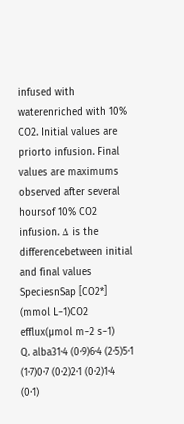infused with waterenriched with 10% CO2. Initial values are priorto infusion. Final values are maximums observed after several hoursof 10% CO2 infusion. Δ is the differencebetween initial and final values
SpeciesnSap [CO2*] (mmol L−1)CO2 efflux(µmol m−2 s−1)
Q. alba31·4 (0·9)6·4 (2·5)5·1 (1·7)0·7 (0·2)2·1 (0·2)1·4 (0·1)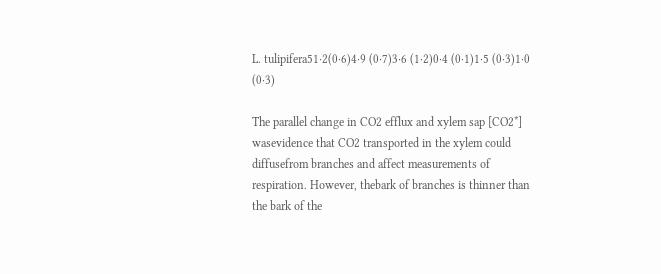L. tulipifera51·2(0·6)4·9 (0·7)3·6 (1·2)0·4 (0·1)1·5 (0·3)1·0 (0·3)

The parallel change in CO2 efflux and xylem sap [CO2*] wasevidence that CO2 transported in the xylem could diffusefrom branches and affect measurements of respiration. However, thebark of branches is thinner than the bark of the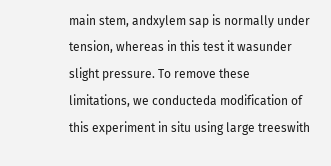main stem, andxylem sap is normally under tension, whereas in this test it wasunder slight pressure. To remove these limitations, we conducteda modification of this experiment in situ using large treeswith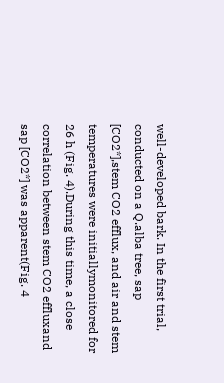well-developed bark. In the first trial, conducted on a Q.alba tree, sap [CO2*],stem CO2 efflux, and air and stem temperatures were initiallymonitored for 26 h (Fig. 4).During this time, a close correlation between stem CO2 effluxand sap [CO2*] was apparent(Fig. 4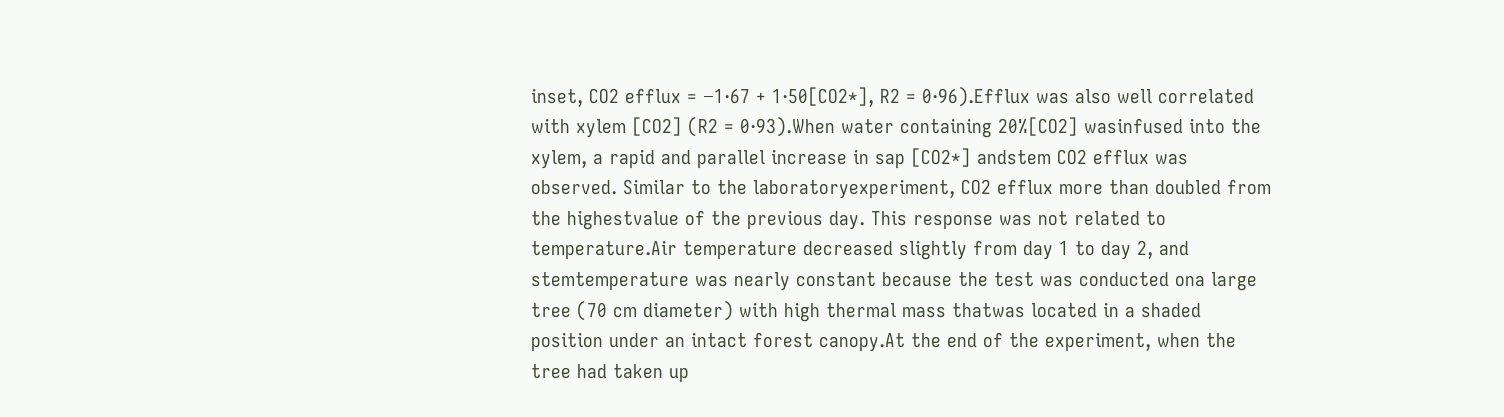inset, CO2 efflux = −1·67 + 1·50[CO2*], R2 = 0·96).Efflux was also well correlated with xylem [CO2] (R2 = 0·93).When water containing 20%[CO2] wasinfused into the xylem, a rapid and parallel increase in sap [CO2*] andstem CO2 efflux was observed. Similar to the laboratoryexperiment, CO2 efflux more than doubled from the highestvalue of the previous day. This response was not related to temperature.Air temperature decreased slightly from day 1 to day 2, and stemtemperature was nearly constant because the test was conducted ona large tree (70 cm diameter) with high thermal mass thatwas located in a shaded position under an intact forest canopy.At the end of the experiment, when the tree had taken up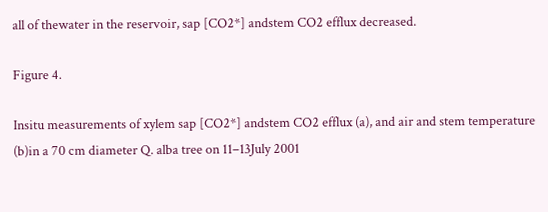all of thewater in the reservoir, sap [CO2*] andstem CO2 efflux decreased.

Figure 4.

Insitu measurements of xylem sap [CO2*] andstem CO2 efflux (a), and air and stem temperature (b)in a 70 cm diameter Q. alba tree on 11–13July 2001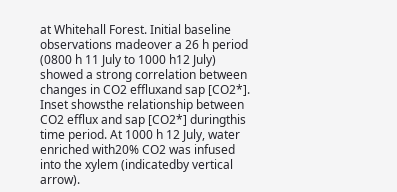at Whitehall Forest. Initial baseline observations madeover a 26 h period (0800 h 11 July to 1000 h12 July) showed a strong correlation between changes in CO2 effluxand sap [CO2*]. Inset showsthe relationship between CO2 efflux and sap [CO2*] duringthis time period. At 1000 h 12 July, water enriched with20% CO2 was infused into the xylem (indicatedby vertical arrow).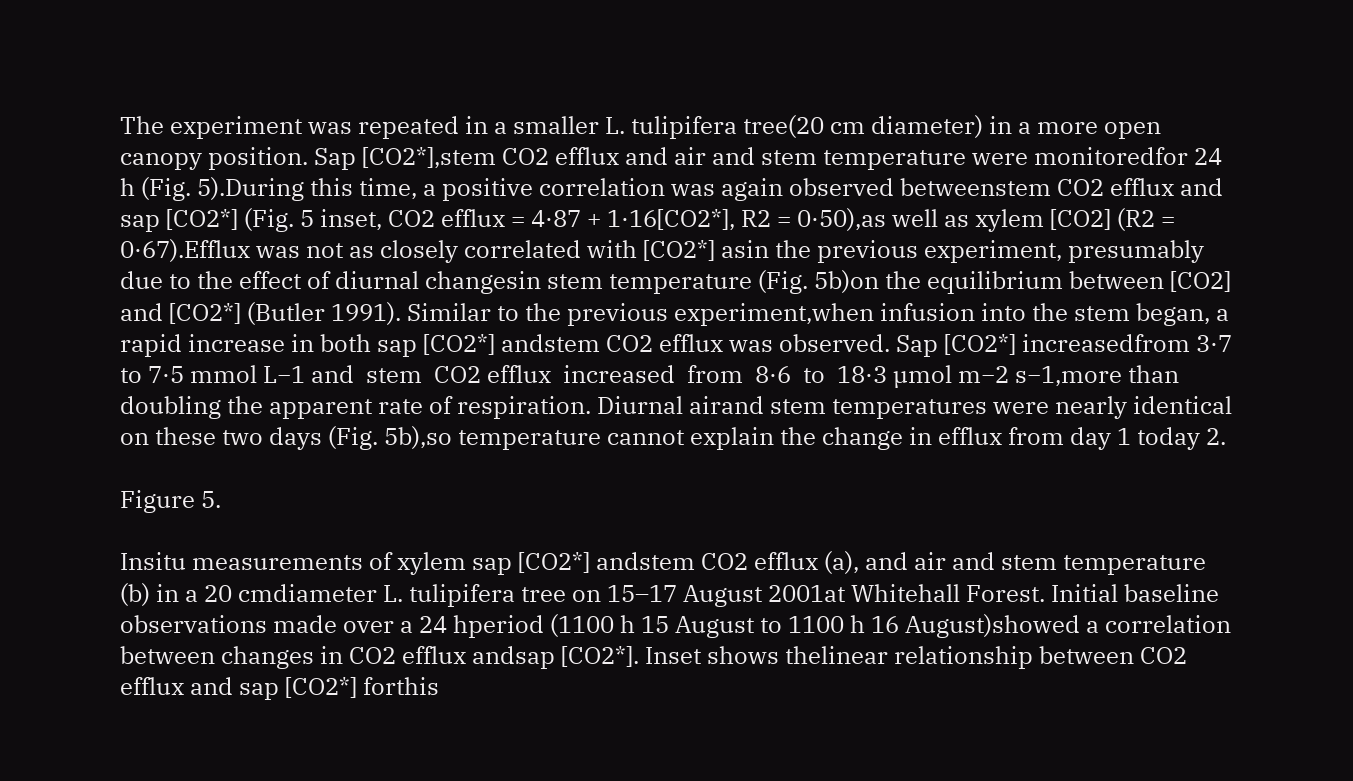The experiment was repeated in a smaller L. tulipifera tree(20 cm diameter) in a more open canopy position. Sap [CO2*],stem CO2 efflux and air and stem temperature were monitoredfor 24 h (Fig. 5).During this time, a positive correlation was again observed betweenstem CO2 efflux and sap [CO2*] (Fig. 5 inset, CO2 efflux = 4·87 + 1·16[CO2*], R2 = 0·50),as well as xylem [CO2] (R2 = 0·67).Efflux was not as closely correlated with [CO2*] asin the previous experiment, presumably due to the effect of diurnal changesin stem temperature (Fig. 5b)on the equilibrium between [CO2] and [CO2*] (Butler 1991). Similar to the previous experiment,when infusion into the stem began, a rapid increase in both sap [CO2*] andstem CO2 efflux was observed. Sap [CO2*] increasedfrom 3·7 to 7·5 mmol L−1 and  stem  CO2 efflux  increased  from  8·6  to  18·3 µmol m−2 s−1,more than doubling the apparent rate of respiration. Diurnal airand stem temperatures were nearly identical on these two days (Fig. 5b),so temperature cannot explain the change in efflux from day 1 today 2.

Figure 5.

Insitu measurements of xylem sap [CO2*] andstem CO2 efflux (a), and air and stem temperature (b) in a 20 cmdiameter L. tulipifera tree on 15–17 August 2001at Whitehall Forest. Initial baseline observations made over a 24 hperiod (1100 h 15 August to 1100 h 16 August)showed a correlation between changes in CO2 efflux andsap [CO2*]. Inset shows thelinear relationship between CO2 efflux and sap [CO2*] forthis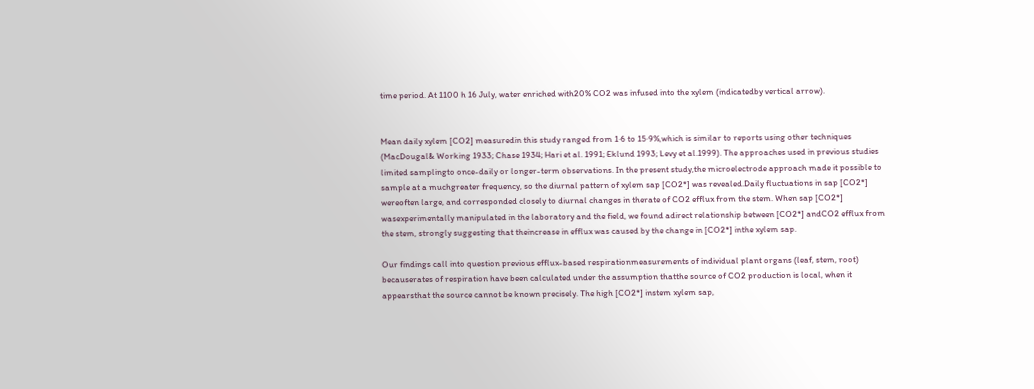time period. At 1100 h 16 July, water enriched with20% CO2 was infused into the xylem (indicatedby vertical arrow).


Mean daily xylem [CO2] measuredin this study ranged from 1·6 to 15·9%,which is similar to reports using other techniques (MacDougal& Working 1933; Chase 1934; Hari et al. 1991; Eklund 1993; Levy et al.1999). The approaches used in previous studies limited samplingto once-daily or longer-term observations. In the present study,the microelectrode approach made it possible to sample at a muchgreater frequency, so the diurnal pattern of xylem sap [CO2*] was revealed.Daily fluctuations in sap [CO2*] wereoften large, and corresponded closely to diurnal changes in therate of CO2 efflux from the stem. When sap [CO2*] wasexperimentally manipulated in the laboratory and the field, we found adirect relationship between [CO2*] andCO2 efflux from the stem, strongly suggesting that theincrease in efflux was caused by the change in [CO2*] inthe xylem sap.

Our findings call into question previous efflux-based respirationmeasurements of individual plant organs (leaf, stem, root) becauserates of respiration have been calculated under the assumption thatthe source of CO2 production is local, when it appearsthat the source cannot be known precisely. The high [CO2*] instem xylem sap,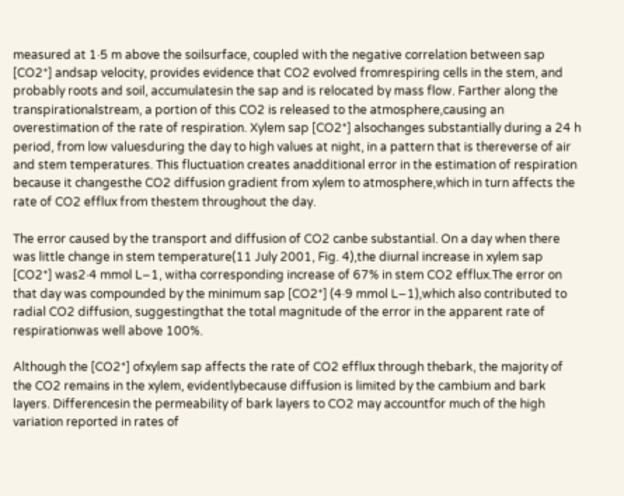measured at 1·5 m above the soilsurface, coupled with the negative correlation between sap [CO2*] andsap velocity, provides evidence that CO2 evolved fromrespiring cells in the stem, and probably roots and soil, accumulatesin the sap and is relocated by mass flow. Farther along the transpirationalstream, a portion of this CO2 is released to the atmosphere,causing an overestimation of the rate of respiration. Xylem sap [CO2*] alsochanges substantially during a 24 h period, from low valuesduring the day to high values at night, in a pattern that is thereverse of air and stem temperatures. This fluctuation creates anadditional error in the estimation of respiration because it changesthe CO2 diffusion gradient from xylem to atmosphere,which in turn affects the rate of CO2 efflux from thestem throughout the day.

The error caused by the transport and diffusion of CO2 canbe substantial. On a day when there was little change in stem temperature(11 July 2001, Fig. 4),the diurnal increase in xylem sap [CO2*] was2·4 mmol L−1, witha corresponding increase of 67% in stem CO2 efflux.The error on that day was compounded by the minimum sap [CO2*] (4·9 mmol L−1),which also contributed to radial CO2 diffusion, suggestingthat the total magnitude of the error in the apparent rate of respirationwas well above 100%.

Although the [CO2*] ofxylem sap affects the rate of CO2 efflux through thebark, the majority of the CO2 remains in the xylem, evidentlybecause diffusion is limited by the cambium and bark layers. Differencesin the permeability of bark layers to CO2 may accountfor much of the high variation reported in rates of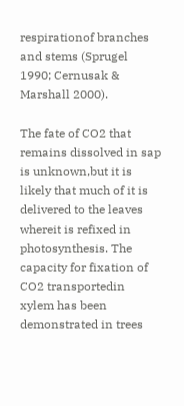respirationof branches and stems (Sprugel 1990; Cernusak & Marshall 2000).

The fate of CO2 that remains dissolved in sap is unknown,but it is likely that much of it is delivered to the leaves whereit is refixed in photosynthesis. The capacity for fixation of CO2 transportedin xylem has been demonstrated in trees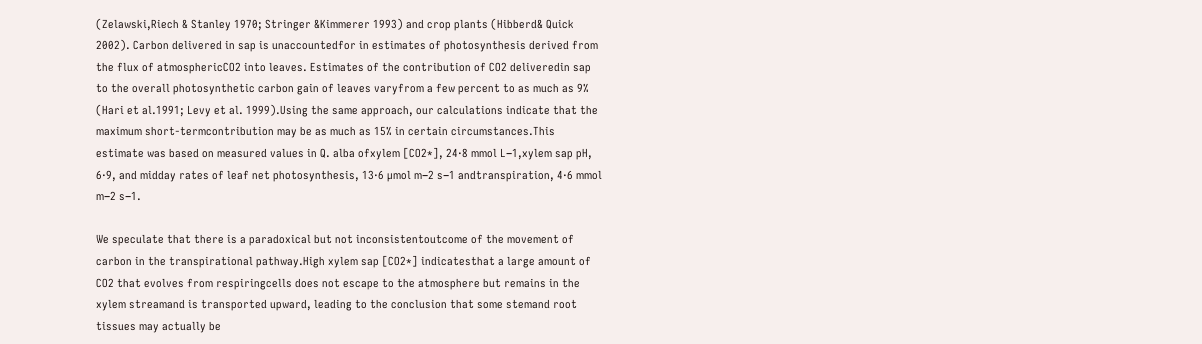(Zelawski,Riech & Stanley 1970; Stringer &Kimmerer 1993) and crop plants (Hibberd& Quick 2002). Carbon delivered in sap is unaccountedfor in estimates of photosynthesis derived from the flux of atmosphericCO2 into leaves. Estimates of the contribution of CO2 deliveredin sap to the overall photosynthetic carbon gain of leaves varyfrom a few percent to as much as 9% (Hari et al.1991; Levy et al. 1999).Using the same approach, our calculations indicate that the maximum short-termcontribution may be as much as 15% in certain circumstances.This estimate was based on measured values in Q. alba ofxylem [CO2*], 24·8 mmol L−1,xylem sap pH, 6·9, and midday rates of leaf net photosynthesis, 13·6 µmol m−2 s−1 andtranspiration, 4·6 mmol m−2 s−1.

We speculate that there is a paradoxical but not inconsistentoutcome of the movement of carbon in the transpirational pathway.High xylem sap [CO2*] indicatesthat a large amount of CO2 that evolves from respiringcells does not escape to the atmosphere but remains in the xylem streamand is transported upward, leading to the conclusion that some stemand root tissues may actually be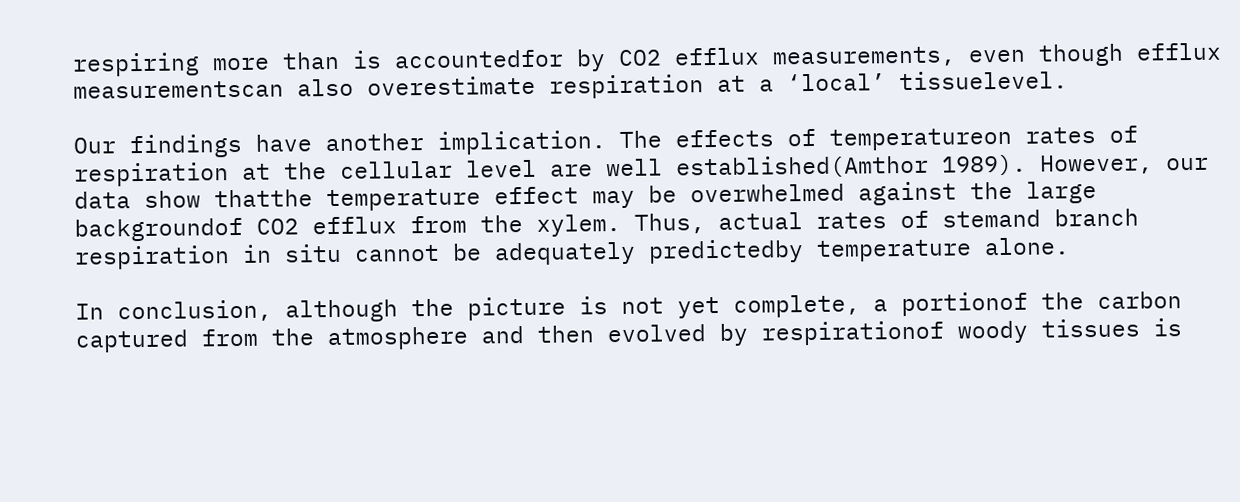respiring more than is accountedfor by CO2 efflux measurements, even though efflux measurementscan also overestimate respiration at a ‘local’ tissuelevel.

Our findings have another implication. The effects of temperatureon rates of respiration at the cellular level are well established(Amthor 1989). However, our data show thatthe temperature effect may be overwhelmed against the large backgroundof CO2 efflux from the xylem. Thus, actual rates of stemand branch respiration in situ cannot be adequately predictedby temperature alone.

In conclusion, although the picture is not yet complete, a portionof the carbon captured from the atmosphere and then evolved by respirationof woody tissues is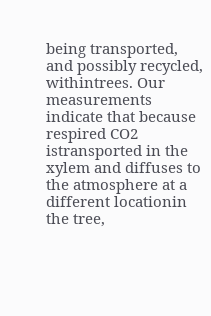being transported, and possibly recycled, withintrees. Our measurements indicate that because respired CO2 istransported in the xylem and diffuses to the atmosphere at a different locationin the tree,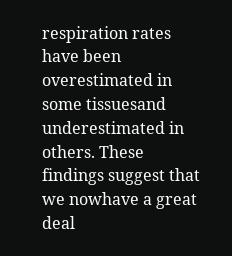respiration rates have been overestimated in some tissuesand underestimated in others. These findings suggest that we nowhave a great deal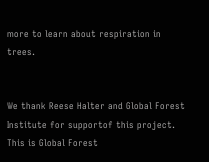more to learn about respiration in trees.


We thank Reese Halter and Global Forest Institute for supportof this project. This is Global Forest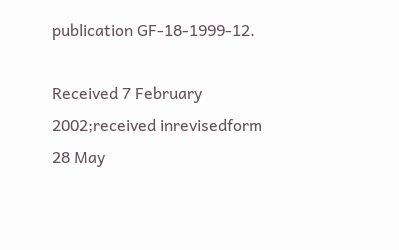publication GF-18-1999-12.

Received 7 February 2002;received inrevisedform 28 May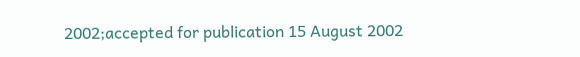2002;accepted for publication 15 August 2002